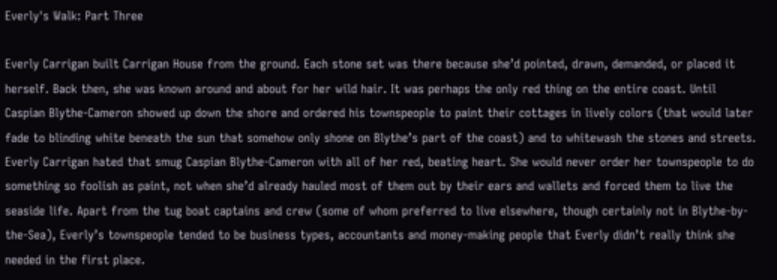Everly's Walk: Part Three

Everly Carrigan built Carrigan House from the ground. Each stone set was there because she’d pointed, drawn, demanded, or placed it herself. Back then, she was known around and about for her wild hair. It was perhaps the only red thing on the entire coast. Until Caspian Blythe-Cameron showed up down the shore and ordered his townspeople to paint their cottages in lively colors (that would later fade to blinding white beneath the sun that somehow only shone on Blythe’s part of the coast) and to whitewash the stones and streets.
Everly Carrigan hated that smug Caspian Blythe-Cameron with all of her red, beating heart. She would never order her townspeople to do something so foolish as paint, not when she’d already hauled most of them out by their ears and wallets and forced them to live the seaside life. Apart from the tug boat captains and crew (some of whom preferred to live elsewhere, though certainly not in Blythe-by-the-Sea), Everly’s townspeople tended to be business types, accountants and money-making people that Everly didn’t really think she needed in the first place.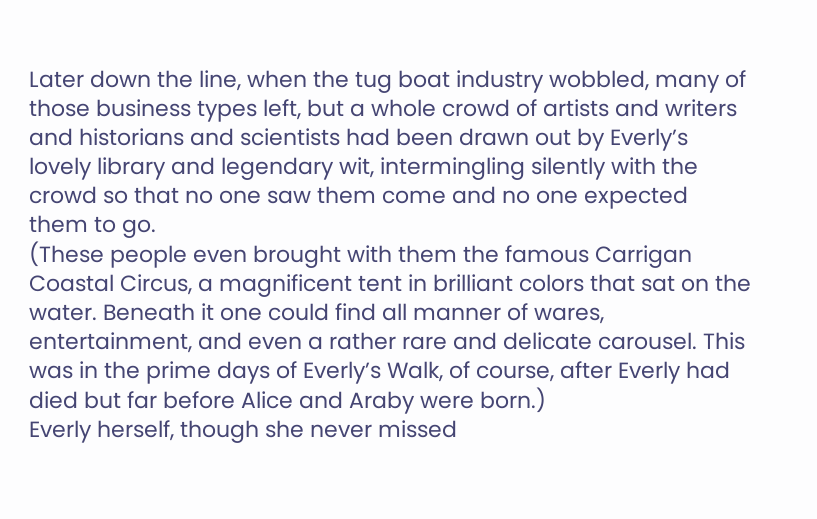Later down the line, when the tug boat industry wobbled, many of those business types left, but a whole crowd of artists and writers and historians and scientists had been drawn out by Everly’s lovely library and legendary wit, intermingling silently with the crowd so that no one saw them come and no one expected them to go.
(These people even brought with them the famous Carrigan Coastal Circus, a magnificent tent in brilliant colors that sat on the water. Beneath it one could find all manner of wares, entertainment, and even a rather rare and delicate carousel. This was in the prime days of Everly’s Walk, of course, after Everly had died but far before Alice and Araby were born.)
Everly herself, though she never missed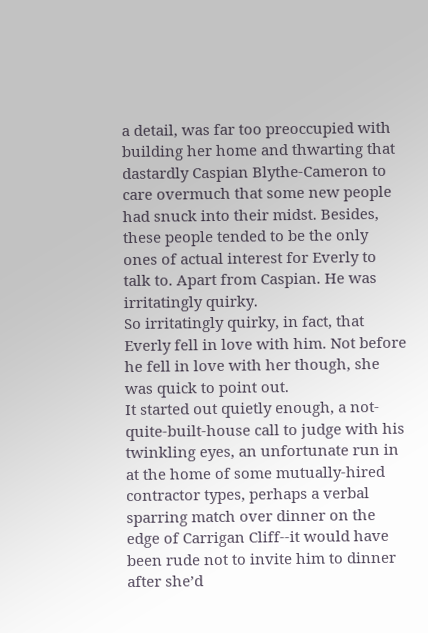a detail, was far too preoccupied with building her home and thwarting that dastardly Caspian Blythe-Cameron to care overmuch that some new people had snuck into their midst. Besides, these people tended to be the only ones of actual interest for Everly to talk to. Apart from Caspian. He was irritatingly quirky.
So irritatingly quirky, in fact, that Everly fell in love with him. Not before he fell in love with her though, she was quick to point out.
It started out quietly enough, a not-quite-built-house call to judge with his twinkling eyes, an unfortunate run in at the home of some mutually-hired contractor types, perhaps a verbal sparring match over dinner on the edge of Carrigan Cliff--it would have been rude not to invite him to dinner after she’d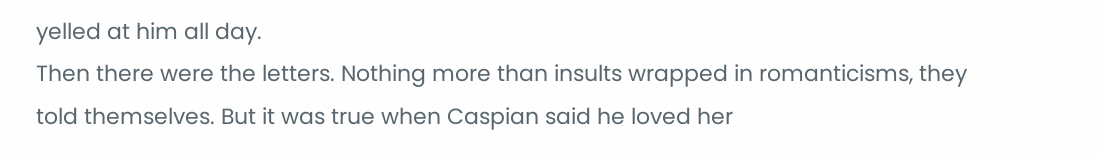yelled at him all day.
Then there were the letters. Nothing more than insults wrapped in romanticisms, they told themselves. But it was true when Caspian said he loved her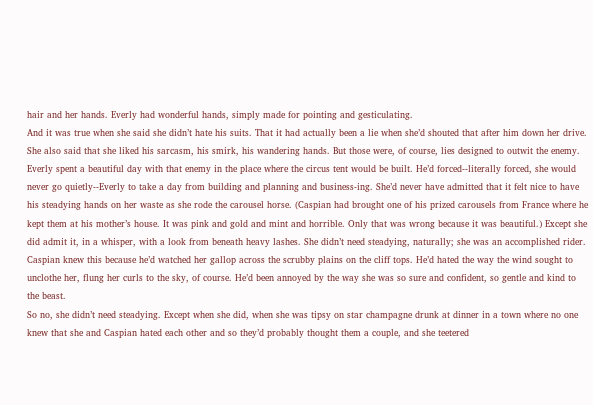hair and her hands. Everly had wonderful hands, simply made for pointing and gesticulating.
And it was true when she said she didn’t hate his suits. That it had actually been a lie when she’d shouted that after him down her drive. She also said that she liked his sarcasm, his smirk, his wandering hands. But those were, of course, lies designed to outwit the enemy.
Everly spent a beautiful day with that enemy in the place where the circus tent would be built. He’d forced--literally forced, she would never go quietly--Everly to take a day from building and planning and business-ing. She’d never have admitted that it felt nice to have his steadying hands on her waste as she rode the carousel horse. (Caspian had brought one of his prized carousels from France where he kept them at his mother’s house. It was pink and gold and mint and horrible. Only that was wrong because it was beautiful.) Except she did admit it, in a whisper, with a look from beneath heavy lashes. She didn’t need steadying, naturally; she was an accomplished rider. Caspian knew this because he’d watched her gallop across the scrubby plains on the cliff tops. He’d hated the way the wind sought to unclothe her, flung her curls to the sky, of course. He’d been annoyed by the way she was so sure and confident, so gentle and kind to the beast.
So no, she didn’t need steadying. Except when she did, when she was tipsy on star champagne drunk at dinner in a town where no one knew that she and Caspian hated each other and so they’d probably thought them a couple, and she teetered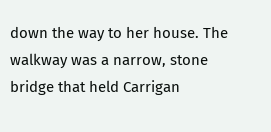down the way to her house. The walkway was a narrow, stone bridge that held Carrigan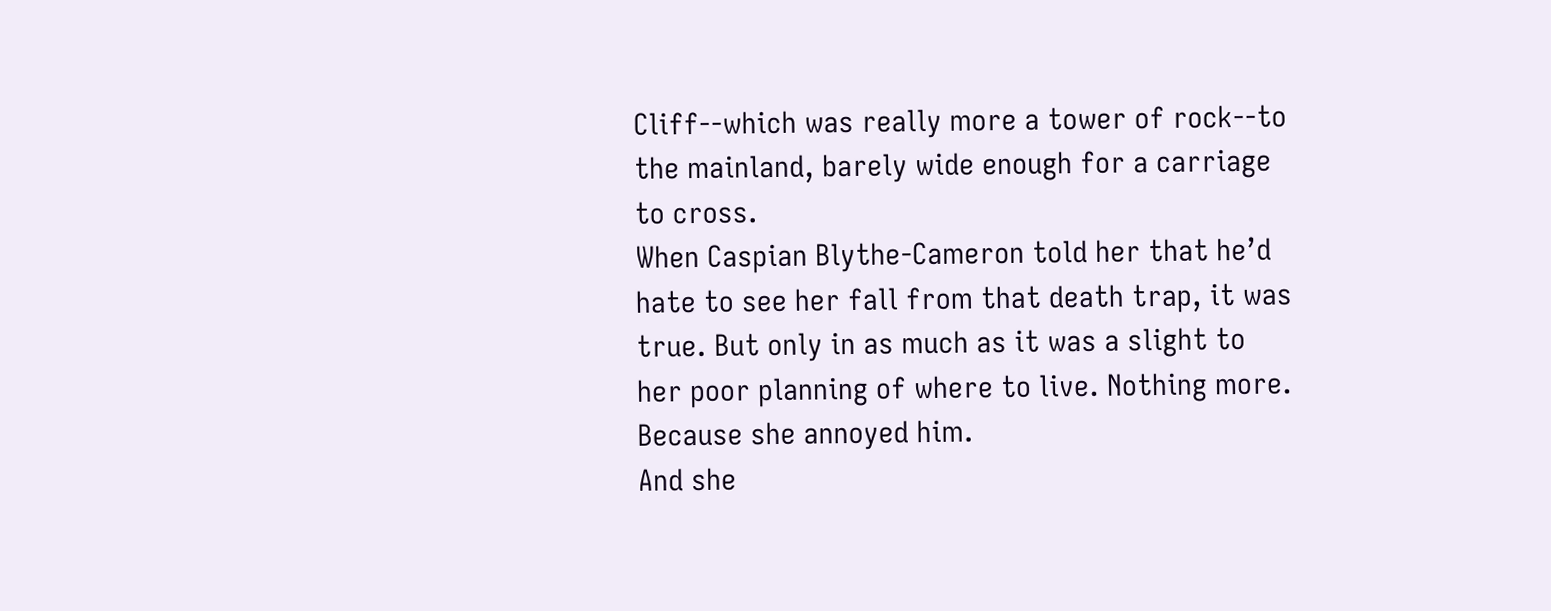Cliff--which was really more a tower of rock--to the mainland, barely wide enough for a carriage to cross.
When Caspian Blythe-Cameron told her that he’d hate to see her fall from that death trap, it was true. But only in as much as it was a slight to her poor planning of where to live. Nothing more. Because she annoyed him.
And she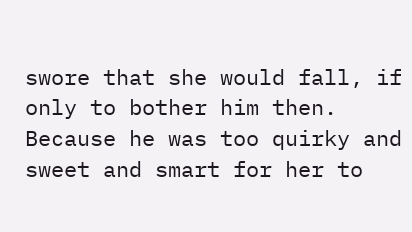swore that she would fall, if only to bother him then. Because he was too quirky and sweet and smart for her to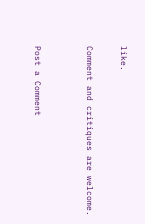like.

Comment and critiques are welcome.


Post a Comment